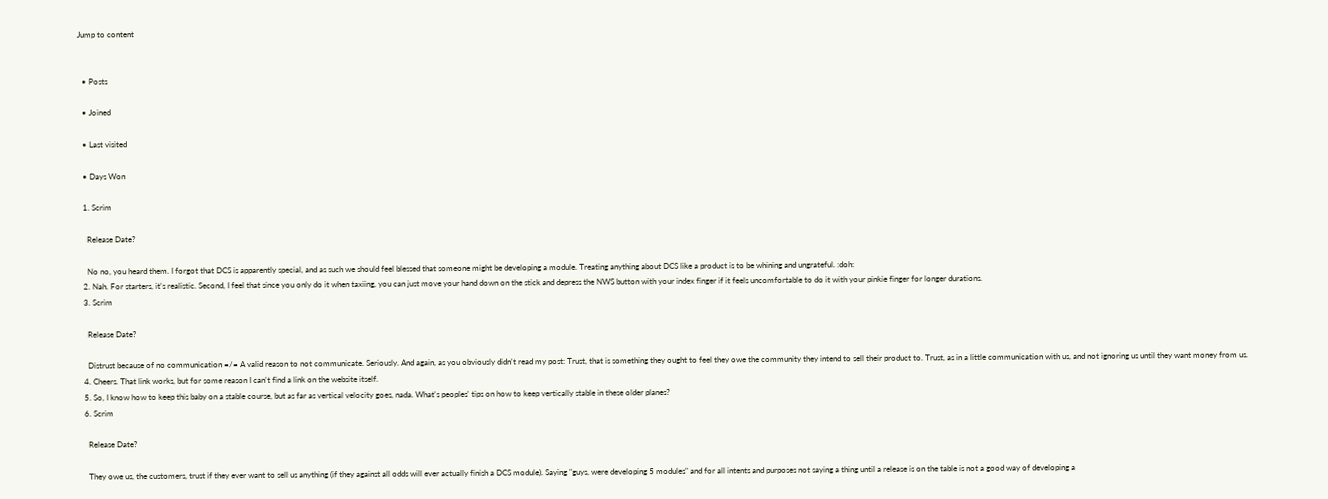Jump to content


  • Posts

  • Joined

  • Last visited

  • Days Won

  1. Scrim

    Release Date?

    No no, you heard them. I forgot that DCS is apparently special, and as such we should feel blessed that someone might be developing a module. Treating anything about DCS like a product is to be whining and ungrateful. :doh:
  2. Nah. For starters, it's realistic. Second, I feel that since you only do it when taxiing, you can just move your hand down on the stick and depress the NWS button with your index finger if it feels uncomfortable to do it with your pinkie finger for longer durations.
  3. Scrim

    Release Date?

    Distrust because of no communication =/= A valid reason to not communicate. Seriously. And again, as you obviously didn't read my post: Trust, that is something they ought to feel they owe the community they intend to sell their product to. Trust, as in a little communication with us, and not ignoring us until they want money from us.
  4. Cheers. That link works, but for some reason I can't find a link on the website itself.
  5. So, I know how to keep this baby on a stable course, but as far as vertical velocity goes, nada. What's peoples' tips on how to keep vertically stable in these older planes?
  6. Scrim

    Release Date?

    They owe us, the customers, trust if they ever want to sell us anything (if they against all odds will ever actually finish a DCS module). Saying "guys, were developing 5 modules" and for all intents and purposes not saying a thing until a release is on the table is not a good way of developing a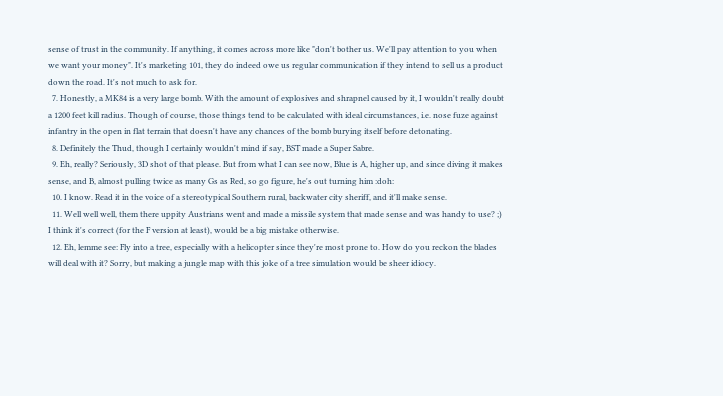sense of trust in the community. If anything, it comes across more like "don't bother us. We'll pay attention to you when we want your money". It's marketing 101, they do indeed owe us regular communication if they intend to sell us a product down the road. It's not much to ask for.
  7. Honestly, a MK84 is a very large bomb. With the amount of explosives and shrapnel caused by it, I wouldn't really doubt a 1200 feet kill radius. Though of course, those things tend to be calculated with ideal circumstances, i.e. nose fuze against infantry in the open in flat terrain that doesn't have any chances of the bomb burying itself before detonating.
  8. Definitely the Thud, though I certainly wouldn't mind if say, BST made a Super Sabre.
  9. Eh, really? Seriously, 3D shot of that please. But from what I can see now, Blue is A, higher up, and since diving it makes sense, and B, almost pulling twice as many Gs as Red, so go figure, he's out turning him :doh:
  10. I know. Read it in the voice of a stereotypical Southern rural, backwater city sheriff, and it'll make sense.
  11. Well well well, them there uppity Austrians went and made a missile system that made sense and was handy to use? ;) I think it's correct (for the F version at least), would be a big mistake otherwise.
  12. Eh, lemme see: Fly into a tree, especially with a helicopter since they're most prone to. How do you reckon the blades will deal with it? Sorry, but making a jungle map with this joke of a tree simulation would be sheer idiocy.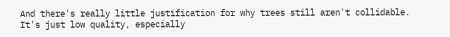And there's really little justification for why trees still aren't collidable. It's just low quality, especially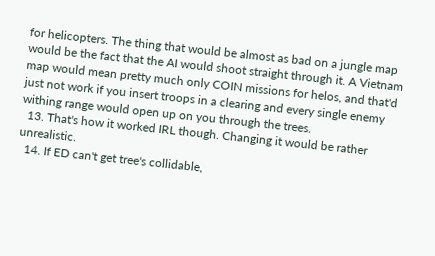for helicopters. The thing that would be almost as bad on a jungle map would be the fact that the AI would shoot straight through it. A Vietnam map would mean pretty much only COIN missions for helos, and that'd just not work if you insert troops in a clearing and every single enemy withing range would open up on you through the trees.
  13. That's how it worked IRL though. Changing it would be rather unrealistic.
  14. If ED can't get tree's collidable,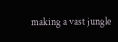making a vast jungle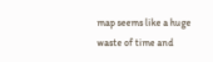map seems like a huge waste of time and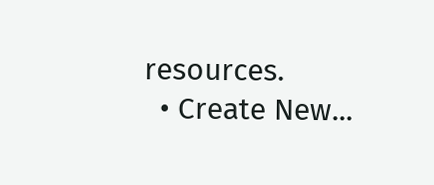resources.
  • Create New...